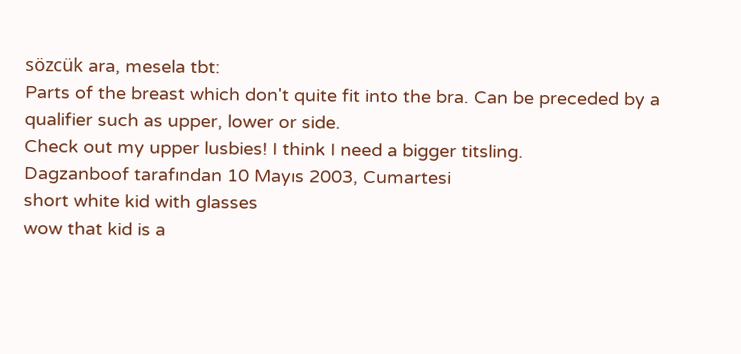sözcük ara, mesela tbt:
Parts of the breast which don't quite fit into the bra. Can be preceded by a qualifier such as upper, lower or side.
Check out my upper lusbies! I think I need a bigger titsling.
Dagzanboof tarafından 10 Mayıs 2003, Cumartesi
short white kid with glasses
wow that kid is a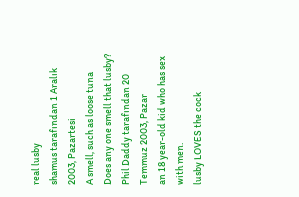real lusby
shamus tarafından 1 Aralık 2003, Pazartesi
A smell, such as loose tuna
Does any one smell that lusby?
Phil Daddy tarafından 20 Temmuz 2003, Pazar
an 18 year-old kid who has sex with men.
lusby LOVES the cock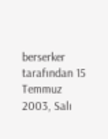berserker tarafından 15 Temmuz 2003, Salı